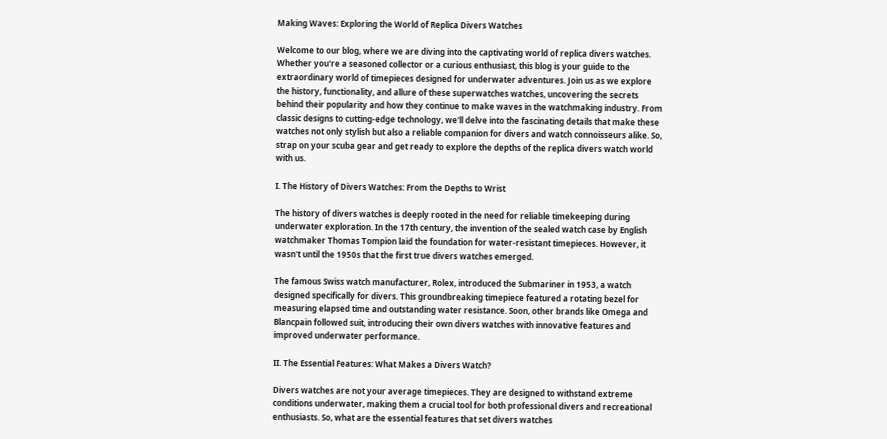Making Waves: Exploring the World of Replica Divers Watches

Welcome to our blog, where we are diving into the captivating world of replica divers watches. Whether you're a seasoned collector or a curious enthusiast, this blog is your guide to the extraordinary world of timepieces designed for underwater adventures. Join us as we explore the history, functionality, and allure of these superwatches watches, uncovering the secrets behind their popularity and how they continue to make waves in the watchmaking industry. From classic designs to cutting-edge technology, we'll delve into the fascinating details that make these watches not only stylish but also a reliable companion for divers and watch connoisseurs alike. So, strap on your scuba gear and get ready to explore the depths of the replica divers watch world with us.

I. The History of Divers Watches: From the Depths to Wrist

The history of divers watches is deeply rooted in the need for reliable timekeeping during underwater exploration. In the 17th century, the invention of the sealed watch case by English watchmaker Thomas Tompion laid the foundation for water-resistant timepieces. However, it wasn't until the 1950s that the first true divers watches emerged.

The famous Swiss watch manufacturer, Rolex, introduced the Submariner in 1953, a watch designed specifically for divers. This groundbreaking timepiece featured a rotating bezel for measuring elapsed time and outstanding water resistance. Soon, other brands like Omega and Blancpain followed suit, introducing their own divers watches with innovative features and improved underwater performance.

II. The Essential Features: What Makes a Divers Watch?

Divers watches are not your average timepieces. They are designed to withstand extreme conditions underwater, making them a crucial tool for both professional divers and recreational enthusiasts. So, what are the essential features that set divers watches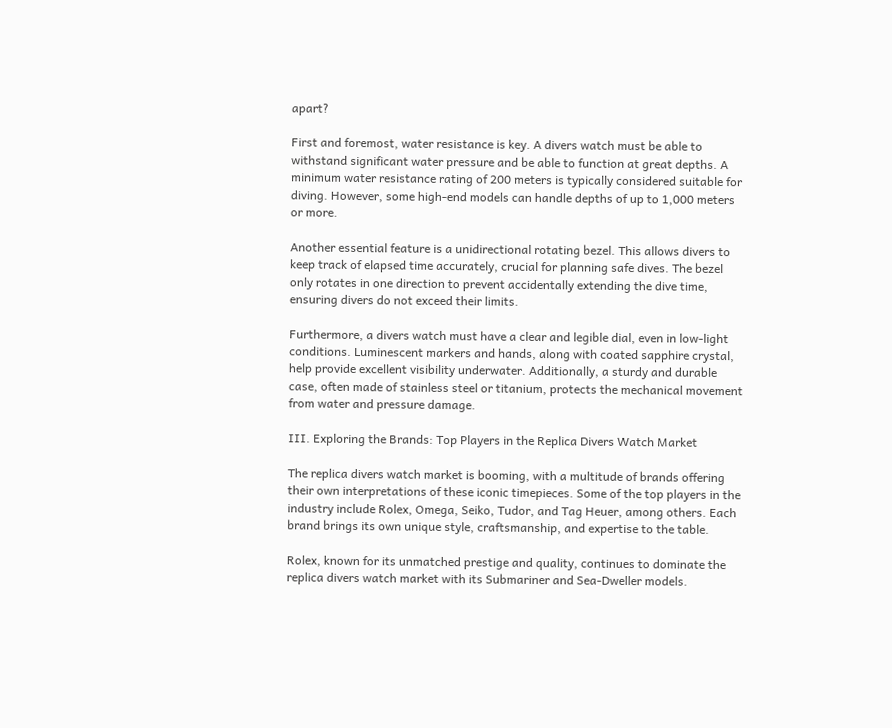apart?

First and foremost, water resistance is key. A divers watch must be able to withstand significant water pressure and be able to function at great depths. A minimum water resistance rating of 200 meters is typically considered suitable for diving. However, some high-end models can handle depths of up to 1,000 meters or more.

Another essential feature is a unidirectional rotating bezel. This allows divers to keep track of elapsed time accurately, crucial for planning safe dives. The bezel only rotates in one direction to prevent accidentally extending the dive time, ensuring divers do not exceed their limits.

Furthermore, a divers watch must have a clear and legible dial, even in low-light conditions. Luminescent markers and hands, along with coated sapphire crystal, help provide excellent visibility underwater. Additionally, a sturdy and durable case, often made of stainless steel or titanium, protects the mechanical movement from water and pressure damage.

III. Exploring the Brands: Top Players in the Replica Divers Watch Market

The replica divers watch market is booming, with a multitude of brands offering their own interpretations of these iconic timepieces. Some of the top players in the industry include Rolex, Omega, Seiko, Tudor, and Tag Heuer, among others. Each brand brings its own unique style, craftsmanship, and expertise to the table.

Rolex, known for its unmatched prestige and quality, continues to dominate the replica divers watch market with its Submariner and Sea-Dweller models.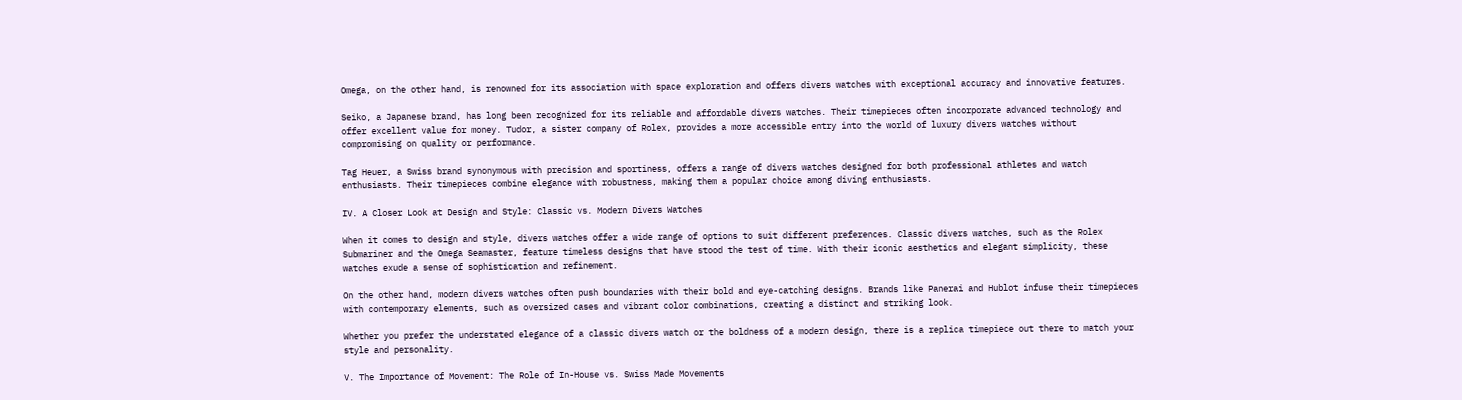Omega, on the other hand, is renowned for its association with space exploration and offers divers watches with exceptional accuracy and innovative features.

Seiko, a Japanese brand, has long been recognized for its reliable and affordable divers watches. Their timepieces often incorporate advanced technology and offer excellent value for money. Tudor, a sister company of Rolex, provides a more accessible entry into the world of luxury divers watches without compromising on quality or performance.

Tag Heuer, a Swiss brand synonymous with precision and sportiness, offers a range of divers watches designed for both professional athletes and watch enthusiasts. Their timepieces combine elegance with robustness, making them a popular choice among diving enthusiasts.

IV. A Closer Look at Design and Style: Classic vs. Modern Divers Watches

When it comes to design and style, divers watches offer a wide range of options to suit different preferences. Classic divers watches, such as the Rolex Submariner and the Omega Seamaster, feature timeless designs that have stood the test of time. With their iconic aesthetics and elegant simplicity, these watches exude a sense of sophistication and refinement.

On the other hand, modern divers watches often push boundaries with their bold and eye-catching designs. Brands like Panerai and Hublot infuse their timepieces with contemporary elements, such as oversized cases and vibrant color combinations, creating a distinct and striking look.

Whether you prefer the understated elegance of a classic divers watch or the boldness of a modern design, there is a replica timepiece out there to match your style and personality.

V. The Importance of Movement: The Role of In-House vs. Swiss Made Movements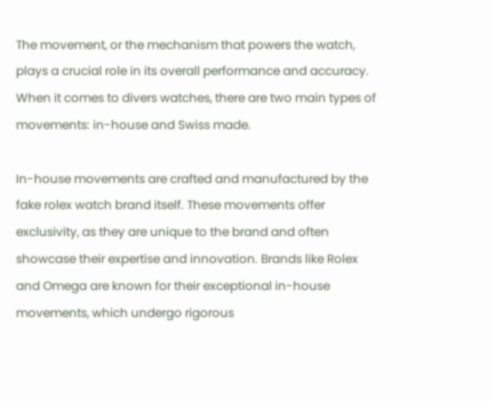The movement, or the mechanism that powers the watch, plays a crucial role in its overall performance and accuracy. When it comes to divers watches, there are two main types of movements: in-house and Swiss made.

In-house movements are crafted and manufactured by the fake rolex watch brand itself. These movements offer exclusivity, as they are unique to the brand and often showcase their expertise and innovation. Brands like Rolex and Omega are known for their exceptional in-house movements, which undergo rigorous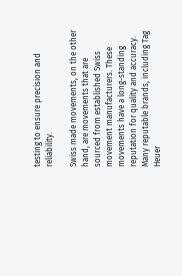testing to ensure precision and reliability.

Swiss made movements, on the other hand, are movements that are sourced from established Swiss movement manufacturers. These movements have a long-standing reputation for quality and accuracy. Many reputable brands, including Tag Heuer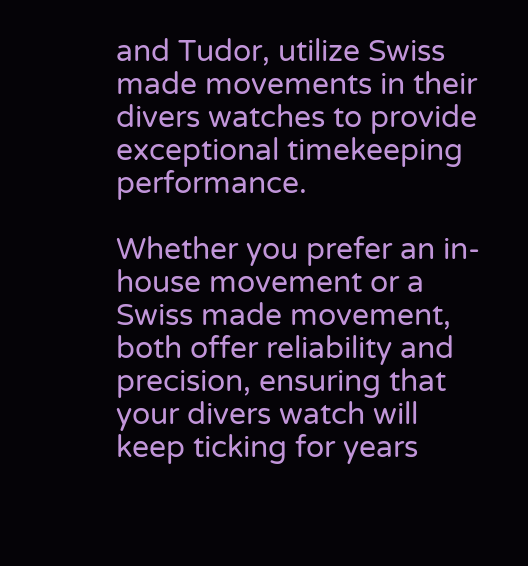and Tudor, utilize Swiss made movements in their divers watches to provide exceptional timekeeping performance.

Whether you prefer an in-house movement or a Swiss made movement, both offer reliability and precision, ensuring that your divers watch will keep ticking for years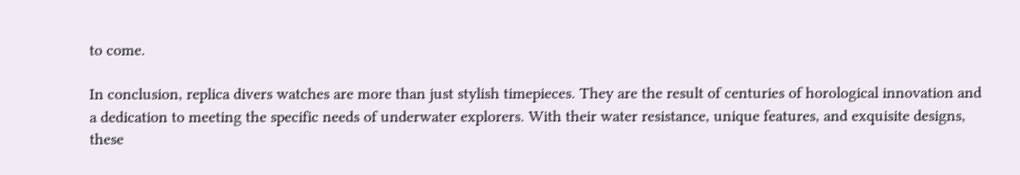to come.

In conclusion, replica divers watches are more than just stylish timepieces. They are the result of centuries of horological innovation and a dedication to meeting the specific needs of underwater explorers. With their water resistance, unique features, and exquisite designs, these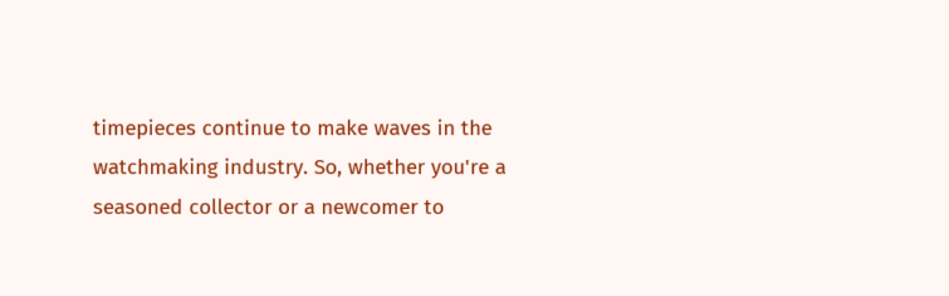timepieces continue to make waves in the watchmaking industry. So, whether you're a seasoned collector or a newcomer to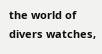the world of divers watches,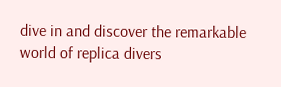dive in and discover the remarkable world of replica divers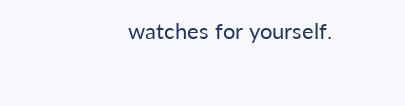watches for yourself.